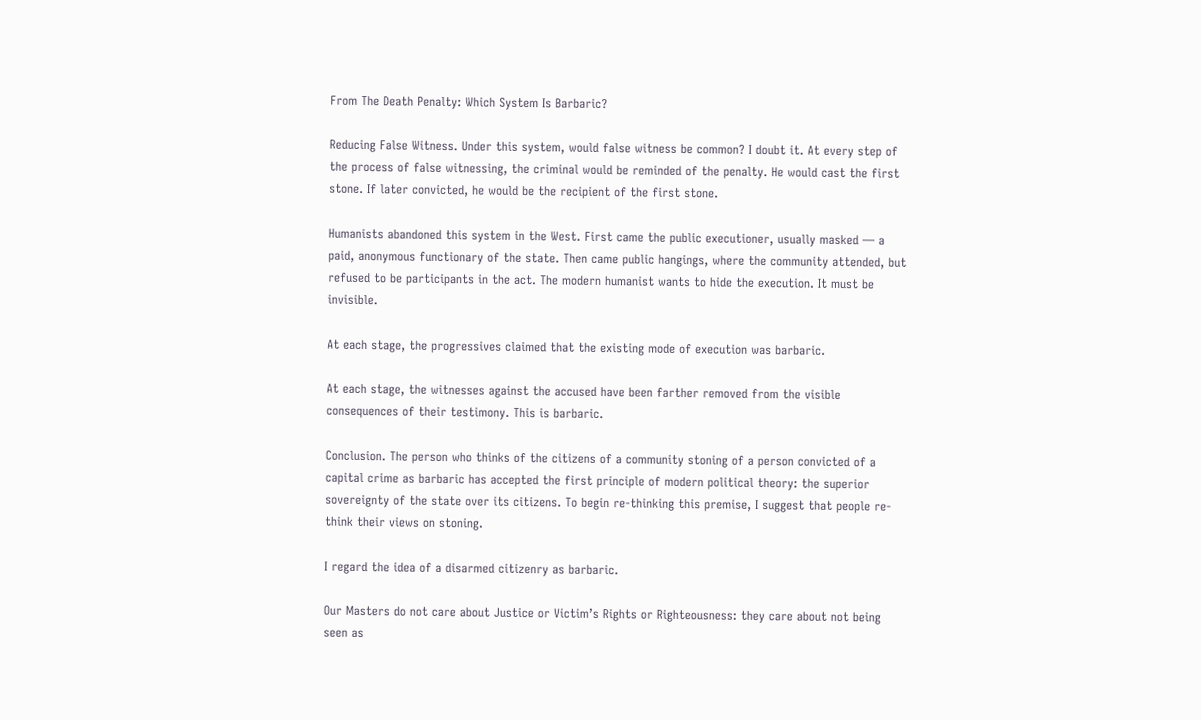From The Death Penalty: Which System Is Barbaric?

Reducing False Witness. Under this system, would false witness be common? I doubt it. At every step of the process of false witnessing, the criminal would be reminded of the penalty. He would cast the first stone. If later convicted, he would be the recipient of the first stone.

Humanists abandoned this system in the West. First came the public executioner, usually masked — a paid, anonymous functionary of the state. Then came public hangings, where the community attended, but refused to be participants in the act. The modern humanist wants to hide the execution. It must be invisible.

At each stage, the progressives claimed that the existing mode of execution was barbaric.

At each stage, the witnesses against the accused have been farther removed from the visible consequences of their testimony. This is barbaric.

Conclusion. The person who thinks of the citizens of a community stoning of a person convicted of a capital crime as barbaric has accepted the first principle of modern political theory: the superior sovereignty of the state over its citizens. To begin re-thinking this premise, I suggest that people re-think their views on stoning.

I regard the idea of a disarmed citizenry as barbaric.

Our Masters do not care about Justice or Victim’s Rights or Righteousness: they care about not being seen as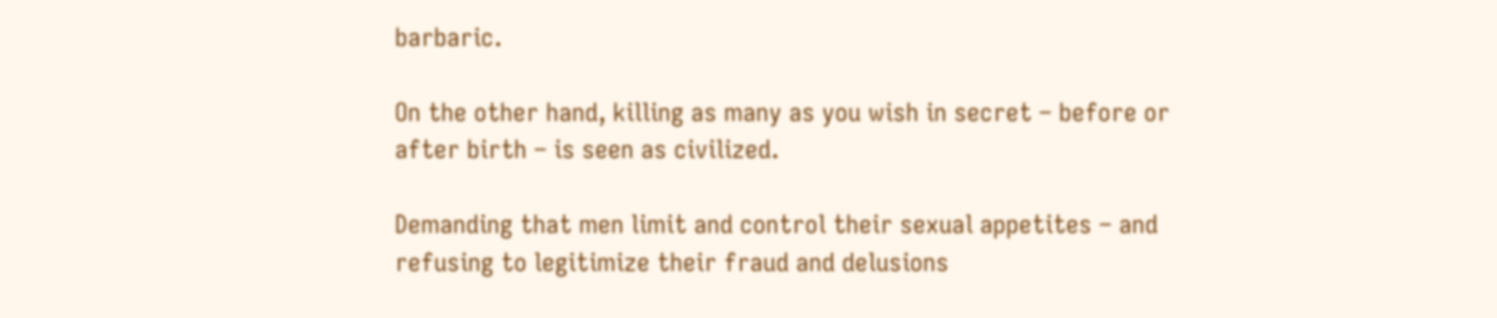barbaric.

On the other hand, killing as many as you wish in secret – before or after birth – is seen as civilized.

Demanding that men limit and control their sexual appetites – and refusing to legitimize their fraud and delusions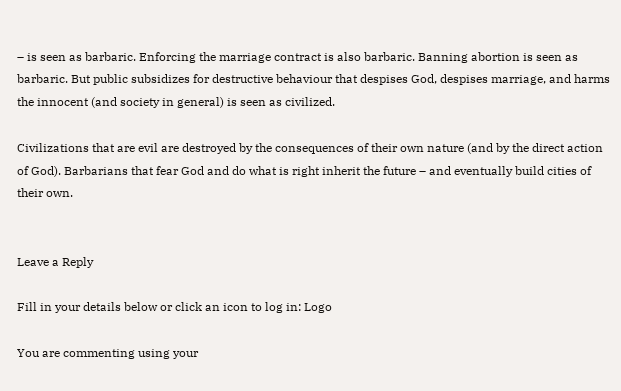– is seen as barbaric. Enforcing the marriage contract is also barbaric. Banning abortion is seen as barbaric. But public subsidizes for destructive behaviour that despises God, despises marriage, and harms the innocent (and society in general) is seen as civilized.

Civilizations that are evil are destroyed by the consequences of their own nature (and by the direct action of God). Barbarians that fear God and do what is right inherit the future – and eventually build cities of their own.


Leave a Reply

Fill in your details below or click an icon to log in: Logo

You are commenting using your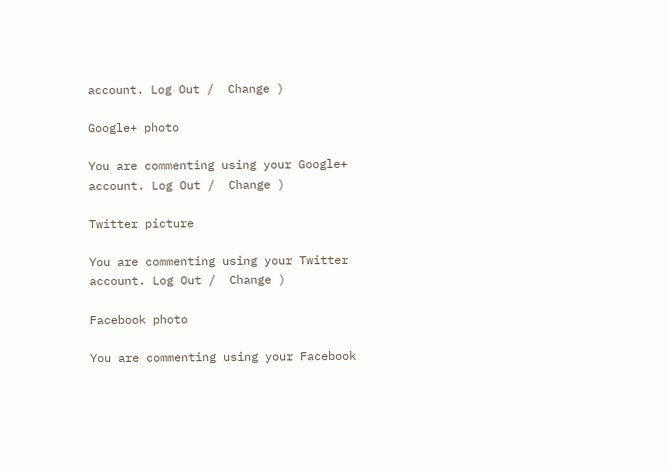account. Log Out /  Change )

Google+ photo

You are commenting using your Google+ account. Log Out /  Change )

Twitter picture

You are commenting using your Twitter account. Log Out /  Change )

Facebook photo

You are commenting using your Facebook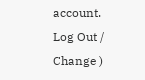account. Log Out /  Change )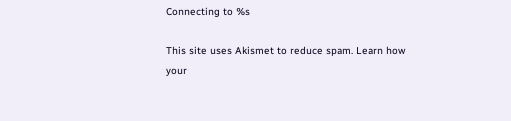Connecting to %s

This site uses Akismet to reduce spam. Learn how your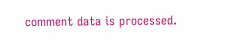comment data is processed.